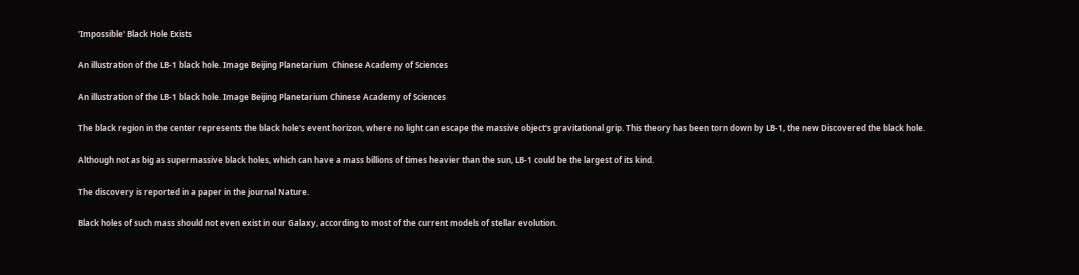'Impossible' Black Hole Exists

An illustration of the LB-1 black hole. Image Beijing Planetarium  Chinese Academy of Sciences

An illustration of the LB-1 black hole. Image Beijing Planetarium Chinese Academy of Sciences

The black region in the center represents the black hole's event horizon, where no light can escape the massive object's gravitational grip. This theory has been torn down by LB-1, the new Discovered the black hole.

Although not as big as supermassive black holes, which can have a mass billions of times heavier than the sun, LB-1 could be the largest of its kind.

The discovery is reported in a paper in the journal Nature.

Black holes of such mass should not even exist in our Galaxy, according to most of the current models of stellar evolution.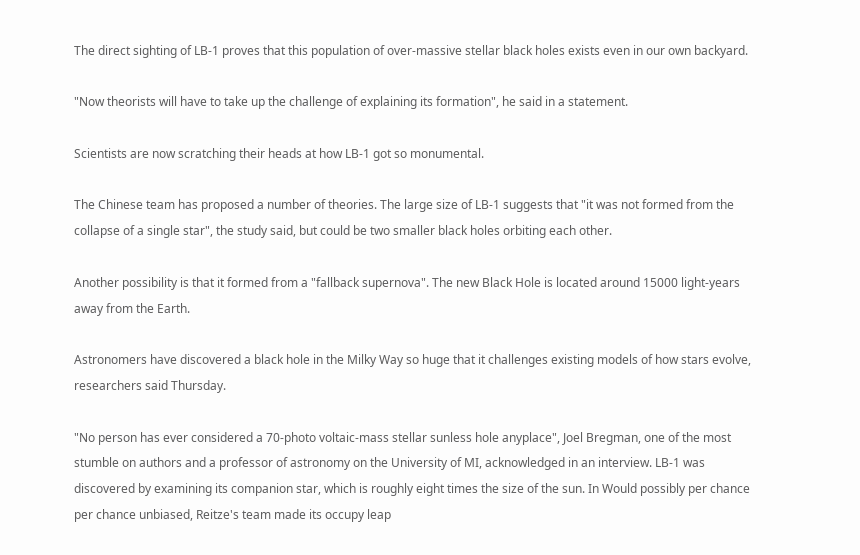The direct sighting of LB-1 proves that this population of over-massive stellar black holes exists even in our own backyard.

"Now theorists will have to take up the challenge of explaining its formation", he said in a statement.

Scientists are now scratching their heads at how LB-1 got so monumental.

The Chinese team has proposed a number of theories. The large size of LB-1 suggests that "it was not formed from the collapse of a single star", the study said, but could be two smaller black holes orbiting each other.

Another possibility is that it formed from a "fallback supernova". The new Black Hole is located around 15000 light-years away from the Earth.

Astronomers have discovered a black hole in the Milky Way so huge that it challenges existing models of how stars evolve, researchers said Thursday.

"No person has ever considered a 70-photo voltaic-mass stellar sunless hole anyplace", Joel Bregman, one of the most stumble on authors and a professor of astronomy on the University of MI, acknowledged in an interview. LB-1 was discovered by examining its companion star, which is roughly eight times the size of the sun. In Would possibly per chance per chance unbiased, Reitze's team made its occupy leap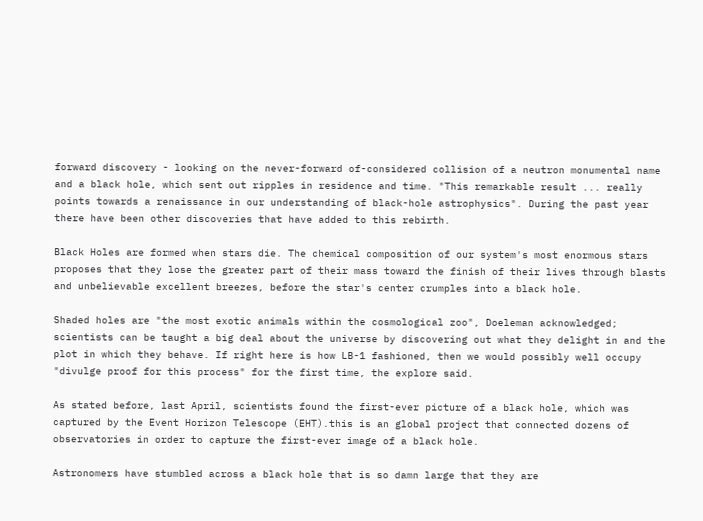forward discovery - looking on the never-forward of-considered collision of a neutron monumental name and a black hole, which sent out ripples in residence and time. "This remarkable result ... really points towards a renaissance in our understanding of black-hole astrophysics". During the past year there have been other discoveries that have added to this rebirth.

Black Holes are formed when stars die. The chemical composition of our system's most enormous stars proposes that they lose the greater part of their mass toward the finish of their lives through blasts and unbelievable excellent breezes, before the star's center crumples into a black hole.

Shaded holes are "the most exotic animals within the cosmological zoo", Doeleman acknowledged; scientists can be taught a big deal about the universe by discovering out what they delight in and the plot in which they behave. If right here is how LB-1 fashioned, then we would possibly well occupy "divulge proof for this process" for the first time, the explore said.

As stated before, last April, scientists found the first-ever picture of a black hole, which was captured by the Event Horizon Telescope (EHT).this is an global project that connected dozens of observatories in order to capture the first-ever image of a black hole.

Astronomers have stumbled across a black hole that is so damn large that they are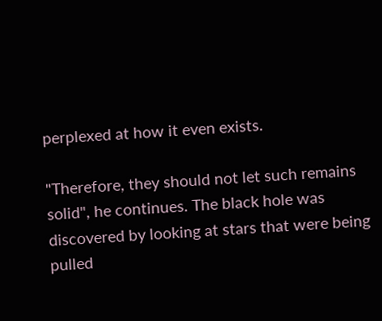perplexed at how it even exists.

"Therefore, they should not let such remains solid", he continues. The black hole was discovered by looking at stars that were being pulled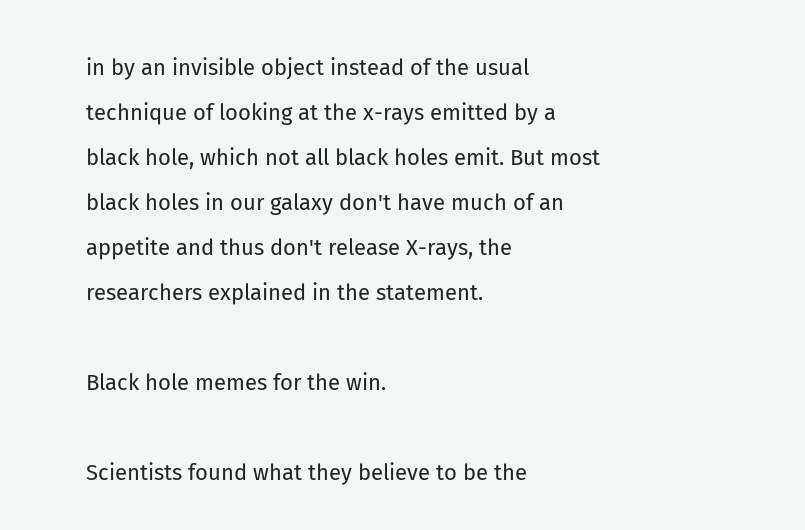in by an invisible object instead of the usual technique of looking at the x-rays emitted by a black hole, which not all black holes emit. But most black holes in our galaxy don't have much of an appetite and thus don't release X-rays, the researchers explained in the statement.

Black hole memes for the win.

Scientists found what they believe to be the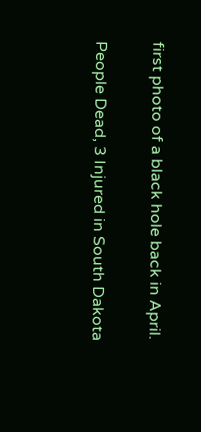first photo of a black hole back in April.

People Dead, 3 Injured in South Dakota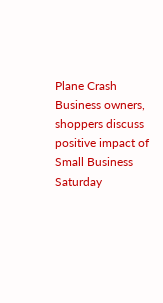Plane Crash
Business owners, shoppers discuss positive impact of Small Business Saturday